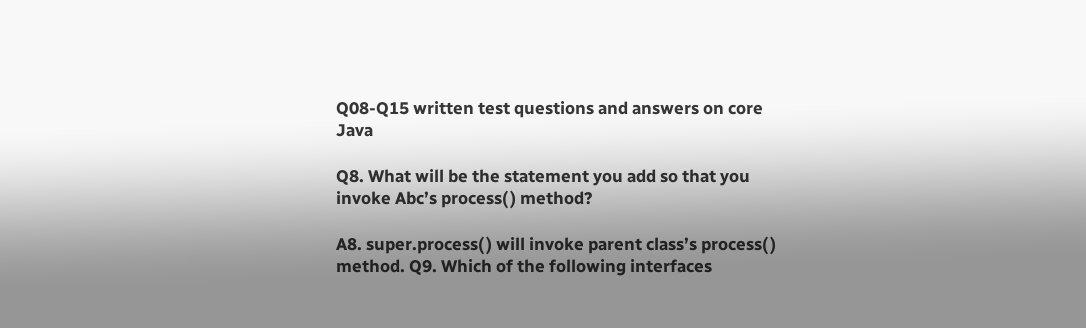Q08-Q15 written test questions and answers on core Java

Q8. What will be the statement you add so that you invoke Abc’s process( ) method?

A8. super.process( ) will invoke parent class’s process( ) method. Q9. Which of the following interfaces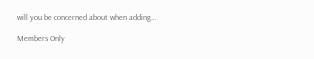will you be concerned about when adding…

Members Only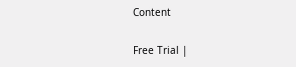Content

Free Trial |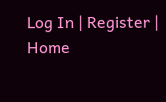Log In | Register | Home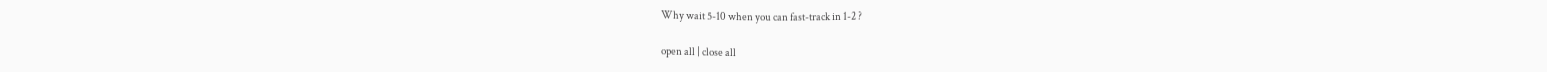Why wait 5-10 when you can fast-track in 1-2 ?

open all | close all